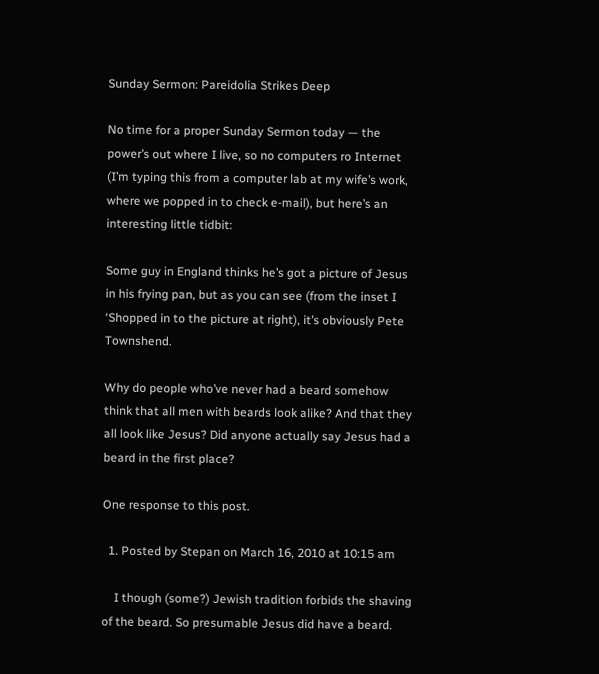Sunday Sermon: Pareidolia Strikes Deep

No time for a proper Sunday Sermon today — the power’s out where I live, so no computers ro Internet (I’m typing this from a computer lab at my wife’s work, where we popped in to check e-mail), but here’s an interesting little tidbit:

Some guy in England thinks he’s got a picture of Jesus in his frying pan, but as you can see (from the inset I ‘Shopped in to the picture at right), it’s obviously Pete Townshend.

Why do people who’ve never had a beard somehow think that all men with beards look alike? And that they all look like Jesus? Did anyone actually say Jesus had a beard in the first place?

One response to this post.

  1. Posted by Stepan on March 16, 2010 at 10:15 am

    I though (some?) Jewish tradition forbids the shaving of the beard. So presumable Jesus did have a beard.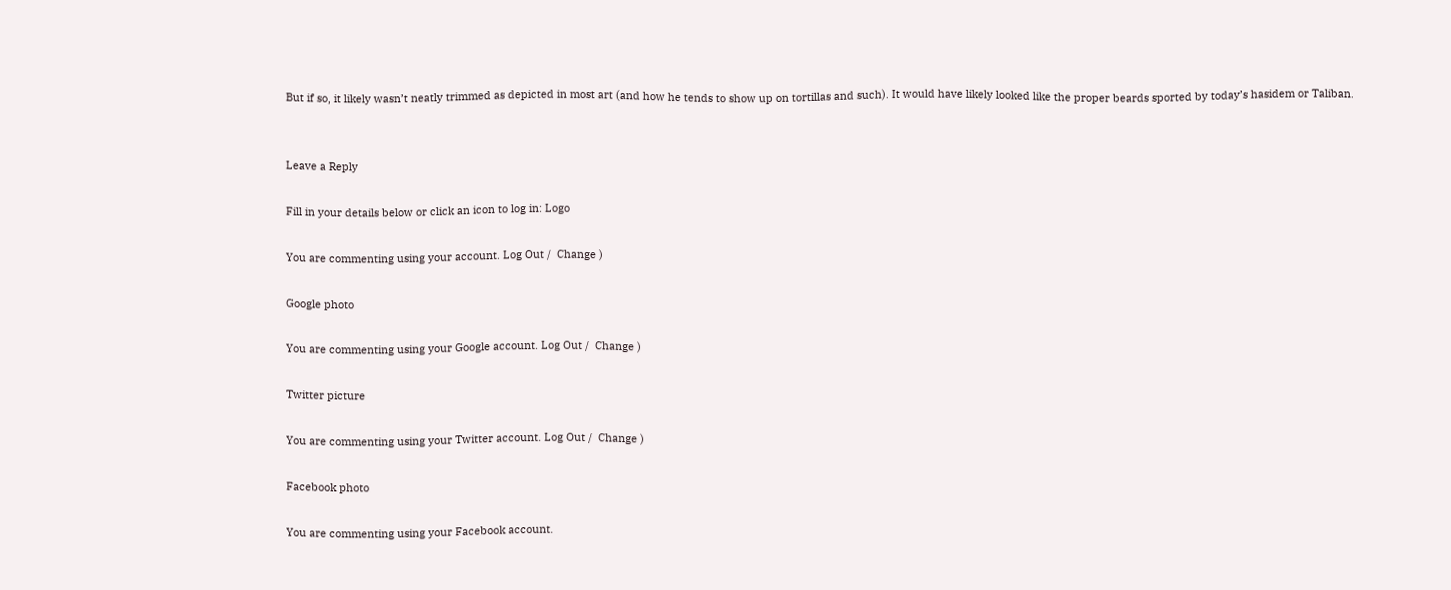But if so, it likely wasn’t neatly trimmed as depicted in most art (and how he tends to show up on tortillas and such). It would have likely looked like the proper beards sported by today’s hasidem or Taliban.


Leave a Reply

Fill in your details below or click an icon to log in: Logo

You are commenting using your account. Log Out /  Change )

Google photo

You are commenting using your Google account. Log Out /  Change )

Twitter picture

You are commenting using your Twitter account. Log Out /  Change )

Facebook photo

You are commenting using your Facebook account.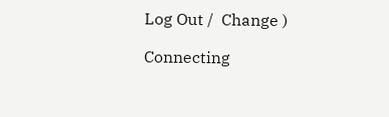Log Out /  Change )

Connecting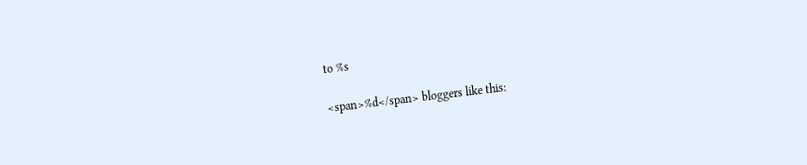to %s

<span>%d</span> bloggers like this: